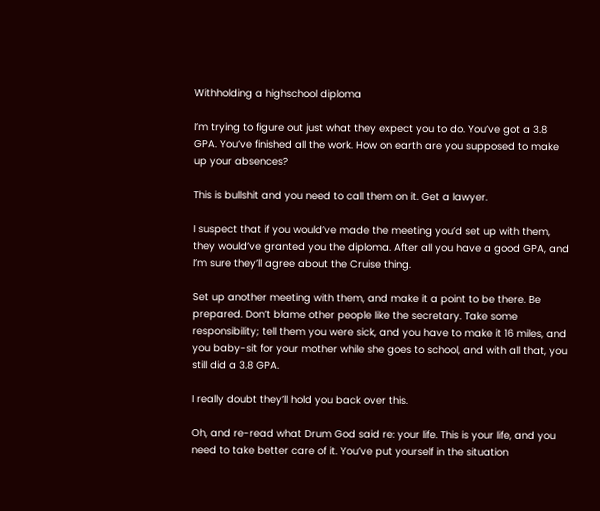Withholding a highschool diploma

I’m trying to figure out just what they expect you to do. You’ve got a 3.8 GPA. You’ve finished all the work. How on earth are you supposed to make up your absences?

This is bullshit and you need to call them on it. Get a lawyer.

I suspect that if you would’ve made the meeting you’d set up with them, they would’ve granted you the diploma. After all you have a good GPA, and I’m sure they’ll agree about the Cruise thing.

Set up another meeting with them, and make it a point to be there. Be prepared. Don’t blame other people like the secretary. Take some responsibility; tell them you were sick, and you have to make it 16 miles, and you baby-sit for your mother while she goes to school, and with all that, you still did a 3.8 GPA.

I really doubt they’ll hold you back over this.

Oh, and re-read what Drum God said re: your life. This is your life, and you need to take better care of it. You’ve put yourself in the situation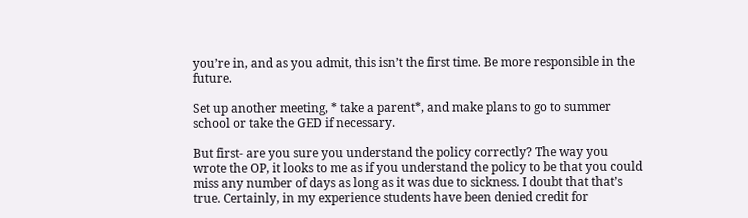you’re in, and as you admit, this isn’t the first time. Be more responsible in the future.

Set up another meeting, * take a parent*, and make plans to go to summer school or take the GED if necessary.

But first- are you sure you understand the policy correctly? The way you wrote the OP, it looks to me as if you understand the policy to be that you could miss any number of days as long as it was due to sickness. I doubt that that’s true. Certainly, in my experience students have been denied credit for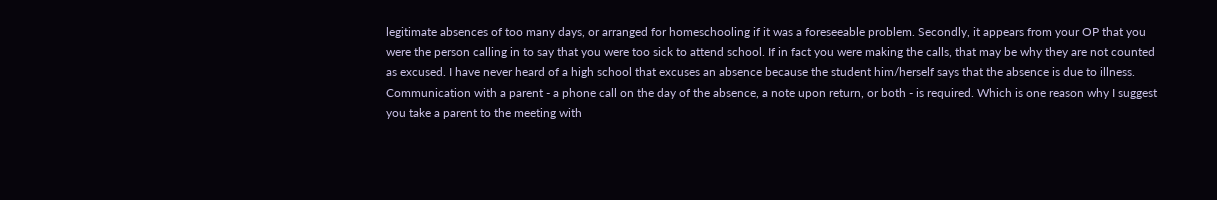legitimate absences of too many days, or arranged for homeschooling if it was a foreseeable problem. Secondly, it appears from your OP that you were the person calling in to say that you were too sick to attend school. If in fact you were making the calls, that may be why they are not counted as excused. I have never heard of a high school that excuses an absence because the student him/herself says that the absence is due to illness. Communication with a parent - a phone call on the day of the absence, a note upon return, or both - is required. Which is one reason why I suggest you take a parent to the meeting with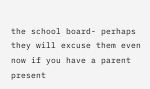the school board- perhaps they will excuse them even now if you have a parent present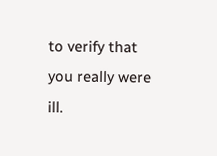to verify that you really were ill.